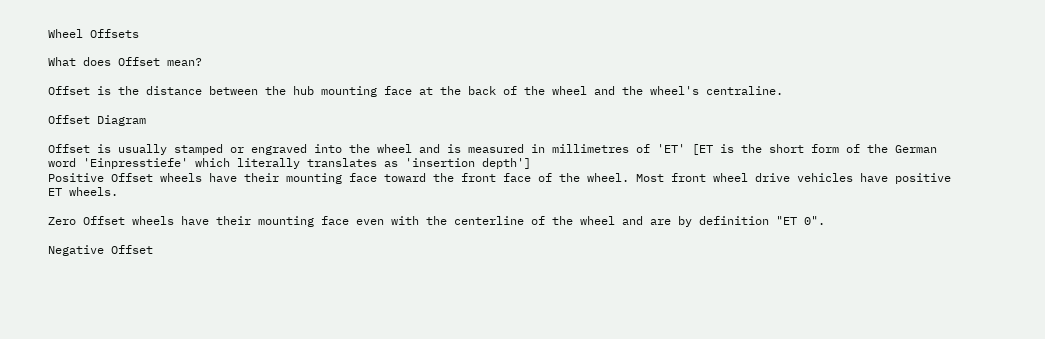Wheel Offsets

What does Offset mean?

Offset is the distance between the hub mounting face at the back of the wheel and the wheel's centraline.

Offset Diagram

Offset is usually stamped or engraved into the wheel and is measured in millimetres of 'ET' [ET is the short form of the German word 'Einpresstiefe' which literally translates as 'insertion depth']
Positive Offset wheels have their mounting face toward the front face of the wheel. Most front wheel drive vehicles have positive ET wheels.

Zero Offset wheels have their mounting face even with the centerline of the wheel and are by definition "ET 0".

Negative Offset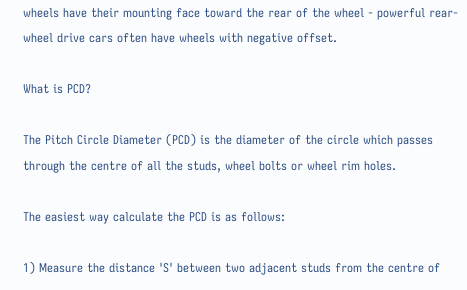wheels have their mounting face toward the rear of the wheel - powerful rear-wheel drive cars often have wheels with negative offset.

What is PCD?

The Pitch Circle Diameter (PCD) is the diameter of the circle which passes through the centre of all the studs, wheel bolts or wheel rim holes.

The easiest way calculate the PCD is as follows:

1) Measure the distance 'S' between two adjacent studs from the centre of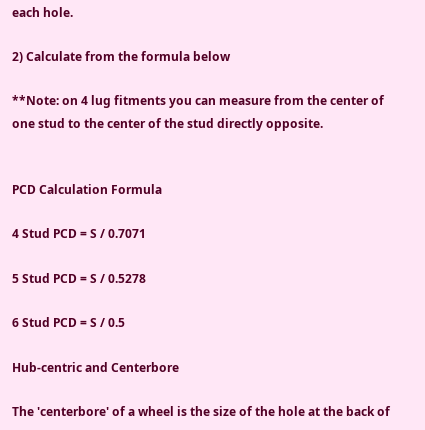each hole.

2) Calculate from the formula below

**Note: on 4 lug fitments you can measure from the center of one stud to the center of the stud directly opposite.


PCD Calculation Formula

4 Stud PCD = S / 0.7071

5 Stud PCD = S / 0.5278

6 Stud PCD = S / 0.5

Hub-centric and Centerbore

The 'centerbore' of a wheel is the size of the hole at the back of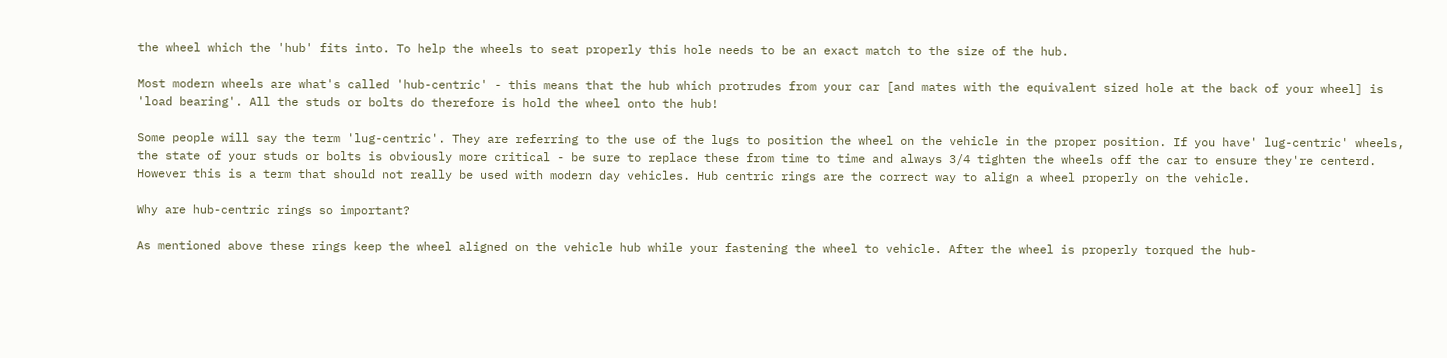the wheel which the 'hub' fits into. To help the wheels to seat properly this hole needs to be an exact match to the size of the hub.

Most modern wheels are what's called 'hub-centric' - this means that the hub which protrudes from your car [and mates with the equivalent sized hole at the back of your wheel] is 'load bearing'. All the studs or bolts do therefore is hold the wheel onto the hub!

Some people will say the term 'lug-centric'. They are referring to the use of the lugs to position the wheel on the vehicle in the proper position. If you have' lug-centric' wheels, the state of your studs or bolts is obviously more critical - be sure to replace these from time to time and always 3/4 tighten the wheels off the car to ensure they're centerd. However this is a term that should not really be used with modern day vehicles. Hub centric rings are the correct way to align a wheel properly on the vehicle.

Why are hub-centric rings so important?

As mentioned above these rings keep the wheel aligned on the vehicle hub while your fastening the wheel to vehicle. After the wheel is properly torqued the hub-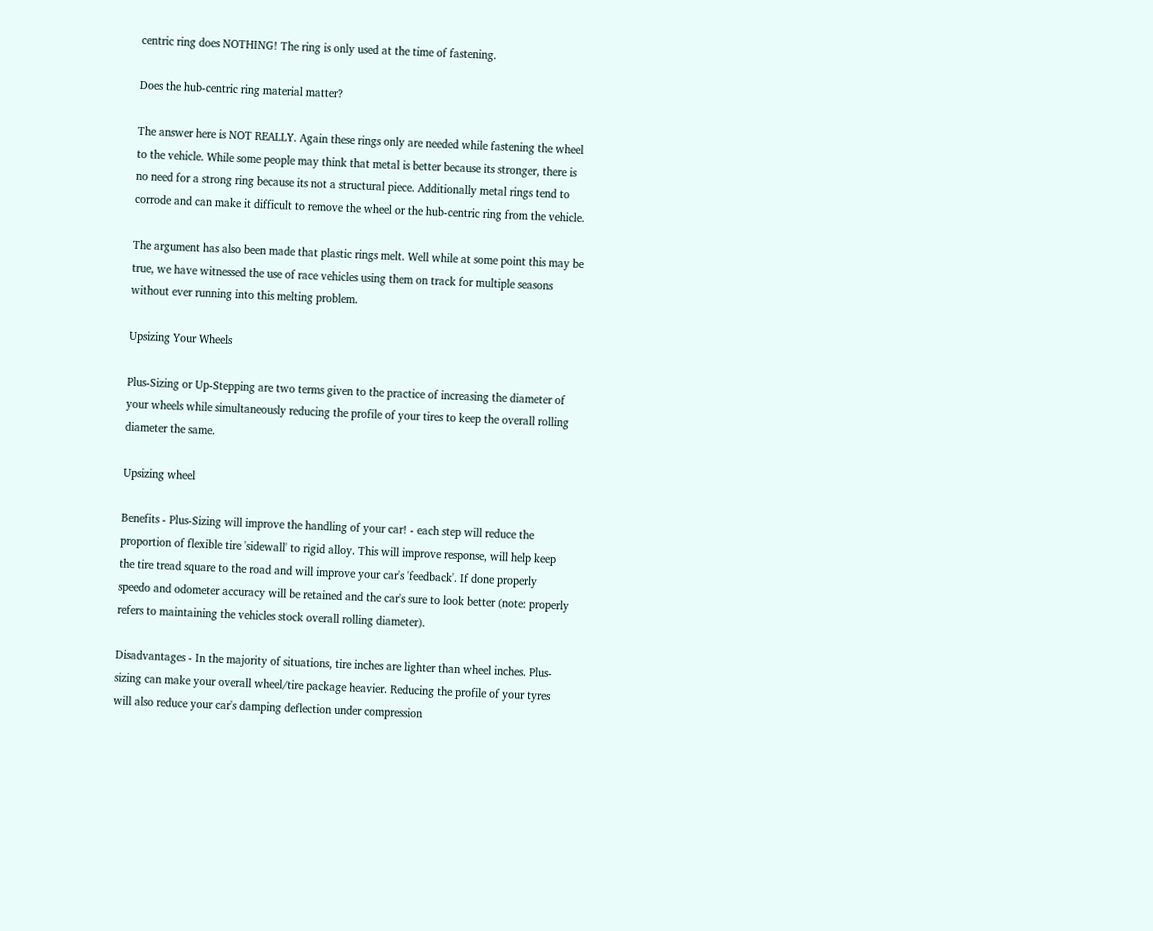centric ring does NOTHING! The ring is only used at the time of fastening.

Does the hub-centric ring material matter?

The answer here is NOT REALLY. Again these rings only are needed while fastening the wheel to the vehicle. While some people may think that metal is better because its stronger, there is no need for a strong ring because its not a structural piece. Additionally metal rings tend to corrode and can make it difficult to remove the wheel or the hub-centric ring from the vehicle.

The argument has also been made that plastic rings melt. Well while at some point this may be true, we have witnessed the use of race vehicles using them on track for multiple seasons without ever running into this melting problem.

Upsizing Your Wheels

Plus-Sizing or Up-Stepping are two terms given to the practice of increasing the diameter of your wheels while simultaneously reducing the profile of your tires to keep the overall rolling diameter the same.

Upsizing wheel

Benefits - Plus-Sizing will improve the handling of your car! - each step will reduce the proportion of flexible tire 'sidewall' to rigid alloy. This will improve response, will help keep the tire tread square to the road and will improve your car's 'feedback'. If done properly speedo and odometer accuracy will be retained and the car's sure to look better (note: properly refers to maintaining the vehicles stock overall rolling diameter).

Disadvantages - In the majority of situations, tire inches are lighter than wheel inches. Plus-sizing can make your overall wheel/tire package heavier. Reducing the profile of your tyres will also reduce your car's damping deflection under compression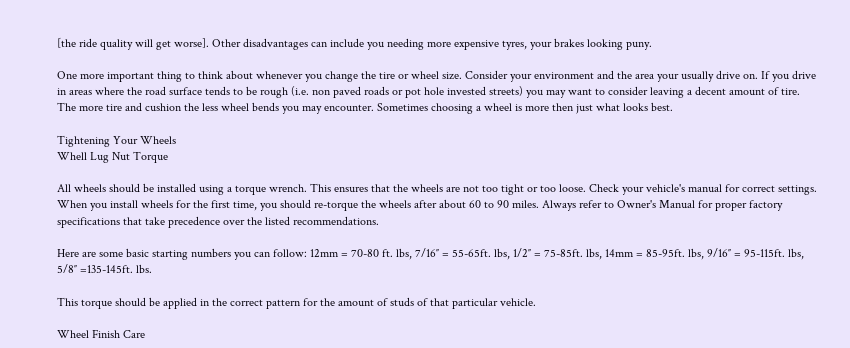[the ride quality will get worse]. Other disadvantages can include you needing more expensive tyres, your brakes looking puny.

One more important thing to think about whenever you change the tire or wheel size. Consider your environment and the area your usually drive on. If you drive in areas where the road surface tends to be rough (i.e. non paved roads or pot hole invested streets) you may want to consider leaving a decent amount of tire. The more tire and cushion the less wheel bends you may encounter. Sometimes choosing a wheel is more then just what looks best.

Tightening Your Wheels
Whell Lug Nut Torque

All wheels should be installed using a torque wrench. This ensures that the wheels are not too tight or too loose. Check your vehicle's manual for correct settings. When you install wheels for the first time, you should re-torque the wheels after about 60 to 90 miles. Always refer to Owner's Manual for proper factory specifications that take precedence over the listed recommendations.

Here are some basic starting numbers you can follow: 12mm = 70-80 ft. lbs, 7/16″ = 55-65ft. lbs, 1/2″ = 75-85ft. lbs, 14mm = 85-95ft. lbs, 9/16″ = 95-115ft. lbs, 5/8″ =135-145ft. lbs.

This torque should be applied in the correct pattern for the amount of studs of that particular vehicle.

Wheel Finish Care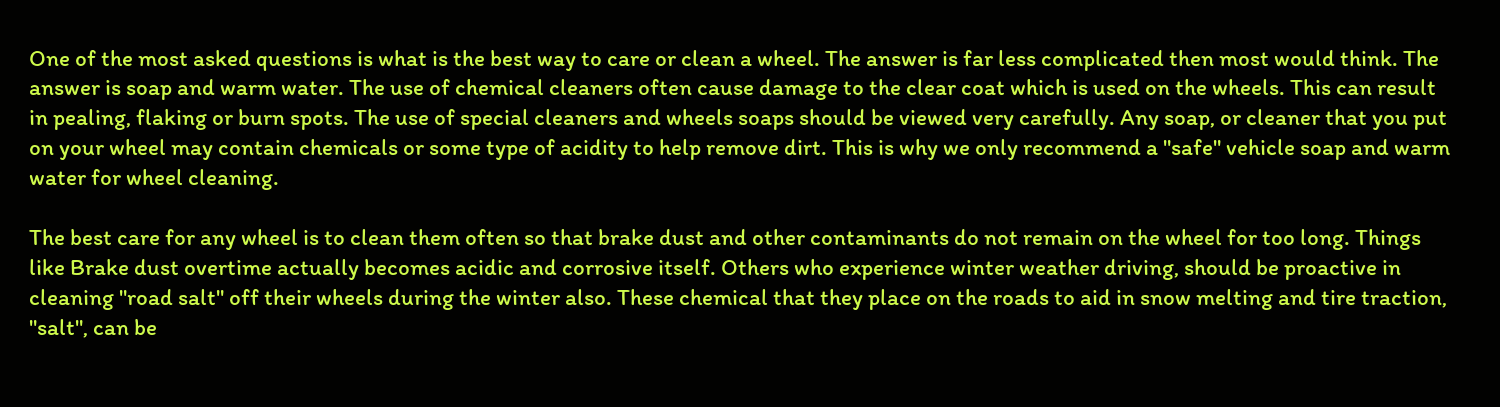One of the most asked questions is what is the best way to care or clean a wheel. The answer is far less complicated then most would think. The answer is soap and warm water. The use of chemical cleaners often cause damage to the clear coat which is used on the wheels. This can result in pealing, flaking or burn spots. The use of special cleaners and wheels soaps should be viewed very carefully. Any soap, or cleaner that you put on your wheel may contain chemicals or some type of acidity to help remove dirt. This is why we only recommend a "safe" vehicle soap and warm water for wheel cleaning.

The best care for any wheel is to clean them often so that brake dust and other contaminants do not remain on the wheel for too long. Things like Brake dust overtime actually becomes acidic and corrosive itself. Others who experience winter weather driving, should be proactive in cleaning "road salt" off their wheels during the winter also. These chemical that they place on the roads to aid in snow melting and tire traction, "salt", can be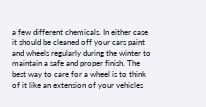a few different chemicals. In either case it should be cleaned off your cars paint and wheels regularly during the winter to maintain a safe and proper finish. The best way to care for a wheel is to think of it like an extension of your vehicles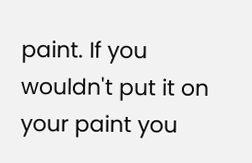paint. If you wouldn't put it on your paint you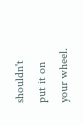shouldn't put it on your wheel.